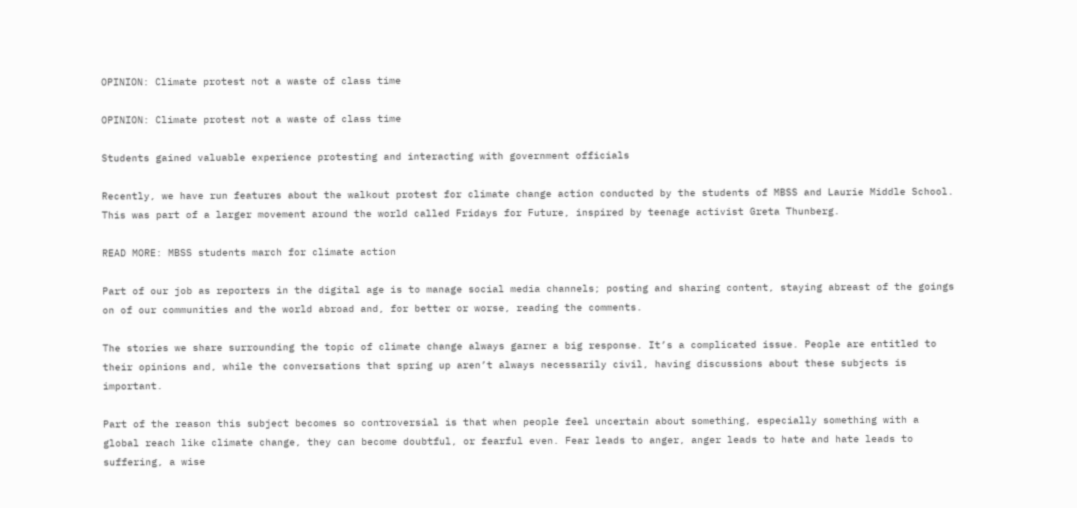OPINION: Climate protest not a waste of class time

OPINION: Climate protest not a waste of class time

Students gained valuable experience protesting and interacting with government officials

Recently, we have run features about the walkout protest for climate change action conducted by the students of MBSS and Laurie Middle School. This was part of a larger movement around the world called Fridays for Future, inspired by teenage activist Greta Thunberg.

READ MORE: MBSS students march for climate action

Part of our job as reporters in the digital age is to manage social media channels; posting and sharing content, staying abreast of the goings on of our communities and the world abroad and, for better or worse, reading the comments.

The stories we share surrounding the topic of climate change always garner a big response. It’s a complicated issue. People are entitled to their opinions and, while the conversations that spring up aren’t always necessarily civil, having discussions about these subjects is important.

Part of the reason this subject becomes so controversial is that when people feel uncertain about something, especially something with a global reach like climate change, they can become doubtful, or fearful even. Fear leads to anger, anger leads to hate and hate leads to suffering, a wise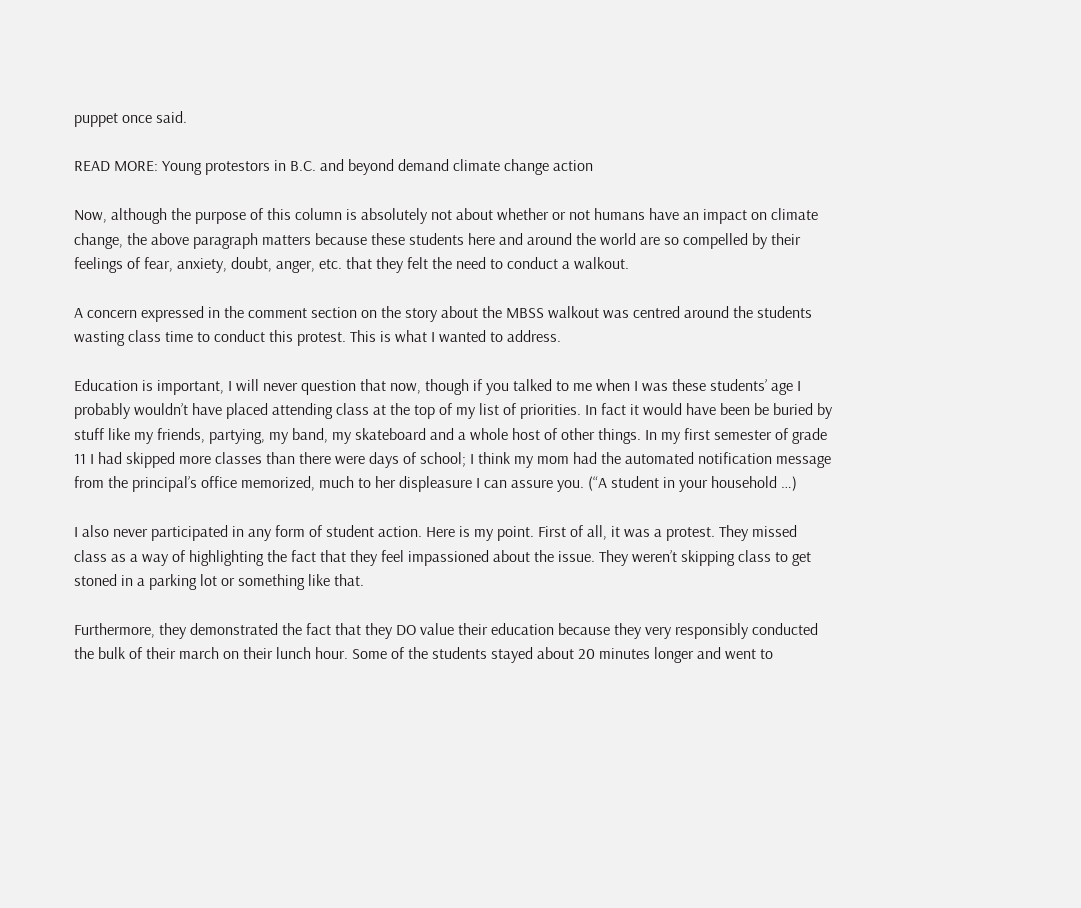puppet once said.

READ MORE: Young protestors in B.C. and beyond demand climate change action

Now, although the purpose of this column is absolutely not about whether or not humans have an impact on climate change, the above paragraph matters because these students here and around the world are so compelled by their feelings of fear, anxiety, doubt, anger, etc. that they felt the need to conduct a walkout.

A concern expressed in the comment section on the story about the MBSS walkout was centred around the students wasting class time to conduct this protest. This is what I wanted to address.

Education is important, I will never question that now, though if you talked to me when I was these students’ age I probably wouldn’t have placed attending class at the top of my list of priorities. In fact it would have been be buried by stuff like my friends, partying, my band, my skateboard and a whole host of other things. In my first semester of grade 11 I had skipped more classes than there were days of school; I think my mom had the automated notification message from the principal’s office memorized, much to her displeasure I can assure you. (“A student in your household …)

I also never participated in any form of student action. Here is my point. First of all, it was a protest. They missed class as a way of highlighting the fact that they feel impassioned about the issue. They weren’t skipping class to get stoned in a parking lot or something like that.

Furthermore, they demonstrated the fact that they DO value their education because they very responsibly conducted the bulk of their march on their lunch hour. Some of the students stayed about 20 minutes longer and went to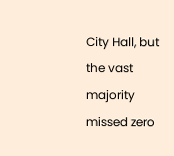City Hall, but the vast majority missed zero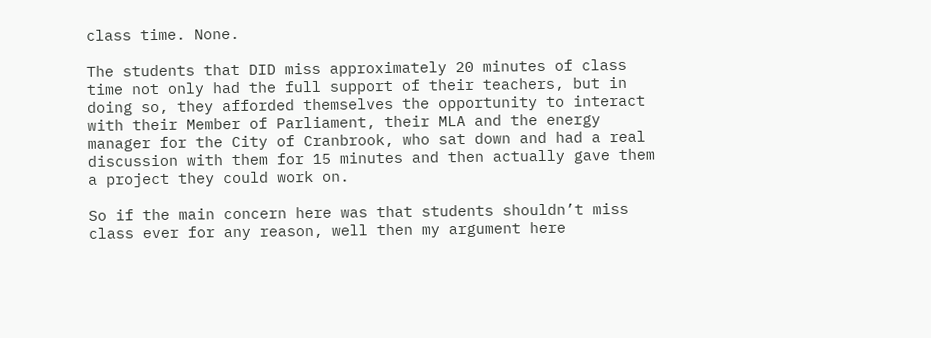class time. None.

The students that DID miss approximately 20 minutes of class time not only had the full support of their teachers, but in doing so, they afforded themselves the opportunity to interact with their Member of Parliament, their MLA and the energy manager for the City of Cranbrook, who sat down and had a real discussion with them for 15 minutes and then actually gave them a project they could work on.

So if the main concern here was that students shouldn’t miss class ever for any reason, well then my argument here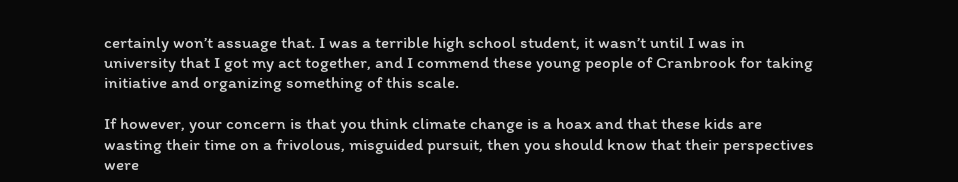certainly won’t assuage that. I was a terrible high school student, it wasn’t until I was in university that I got my act together, and I commend these young people of Cranbrook for taking initiative and organizing something of this scale.

If however, your concern is that you think climate change is a hoax and that these kids are wasting their time on a frivolous, misguided pursuit, then you should know that their perspectives were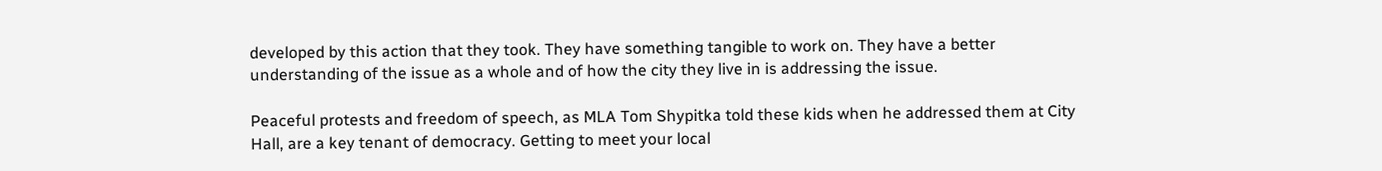developed by this action that they took. They have something tangible to work on. They have a better understanding of the issue as a whole and of how the city they live in is addressing the issue.

Peaceful protests and freedom of speech, as MLA Tom Shypitka told these kids when he addressed them at City Hall, are a key tenant of democracy. Getting to meet your local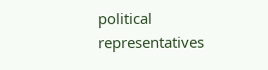political representatives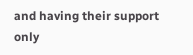and having their support only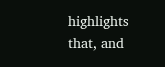highlights that, and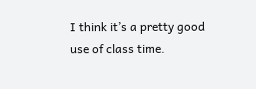I think it’s a pretty good use of class time.